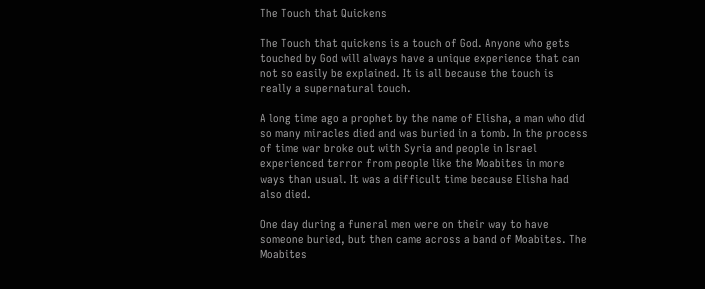The Touch that Quickens

The Touch that quickens is a touch of God. Anyone who gets touched by God will always have a unique experience that can not so easily be explained. It is all because the touch is really a supernatural touch.

A long time ago a prophet by the name of Elisha, a man who did so many miracles died and was buried in a tomb. In the process of time war broke out with Syria and people in Israel experienced terror from people like the Moabites in more ways than usual. It was a difficult time because Elisha had also died.

One day during a funeral men were on their way to have someone buried, but then came across a band of Moabites. The Moabites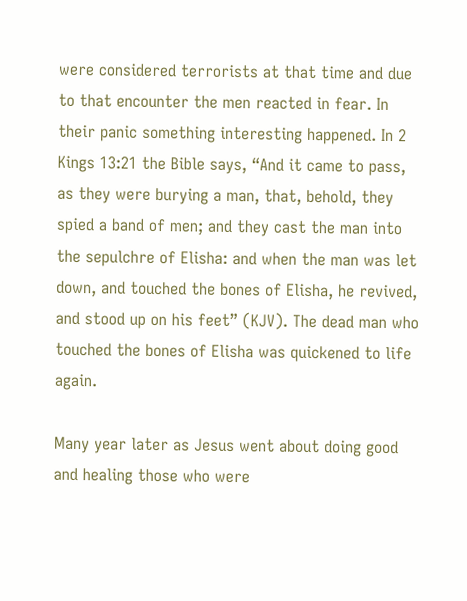were considered terrorists at that time and due to that encounter the men reacted in fear. In their panic something interesting happened. In 2 Kings 13:21 the Bible says, “And it came to pass, as they were burying a man, that, behold, they spied a band of men; and they cast the man into the sepulchre of Elisha: and when the man was let down, and touched the bones of Elisha, he revived, and stood up on his feet” (KJV). The dead man who touched the bones of Elisha was quickened to life again.

Many year later as Jesus went about doing good and healing those who were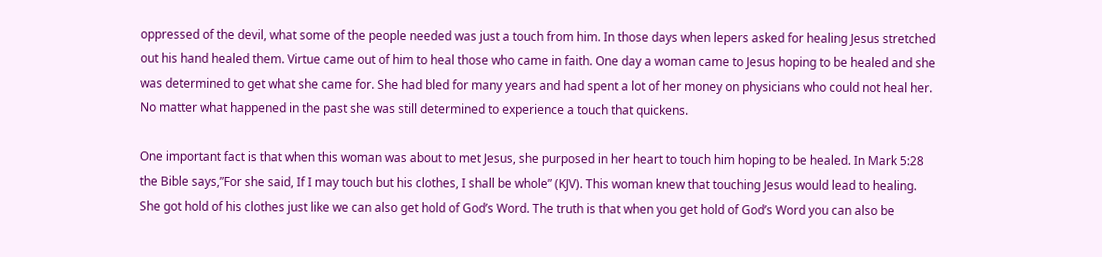oppressed of the devil, what some of the people needed was just a touch from him. In those days when lepers asked for healing Jesus stretched out his hand healed them. Virtue came out of him to heal those who came in faith. One day a woman came to Jesus hoping to be healed and she was determined to get what she came for. She had bled for many years and had spent a lot of her money on physicians who could not heal her. No matter what happened in the past she was still determined to experience a touch that quickens.

One important fact is that when this woman was about to met Jesus, she purposed in her heart to touch him hoping to be healed. In Mark 5:28 the Bible says,”For she said, If I may touch but his clothes, I shall be whole” (KJV). This woman knew that touching Jesus would lead to healing. She got hold of his clothes just like we can also get hold of God’s Word. The truth is that when you get hold of God’s Word you can also be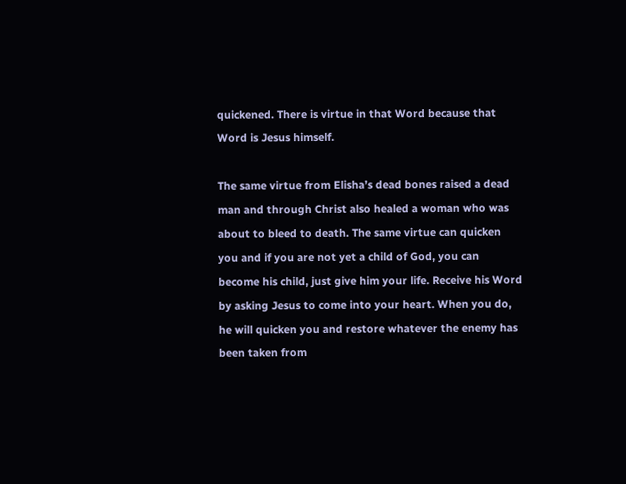quickened. There is virtue in that Word because that Word is Jesus himself.

The same virtue from Elisha’s dead bones raised a dead man and through Christ also healed a woman who was about to bleed to death. The same virtue can quicken you and if you are not yet a child of God, you can become his child, just give him your life. Receive his Word by asking Jesus to come into your heart. When you do, he will quicken you and restore whatever the enemy has been taken from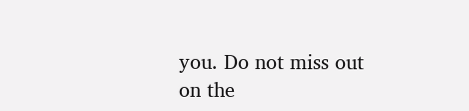you. Do not miss out on the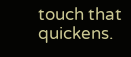touch that quickens.